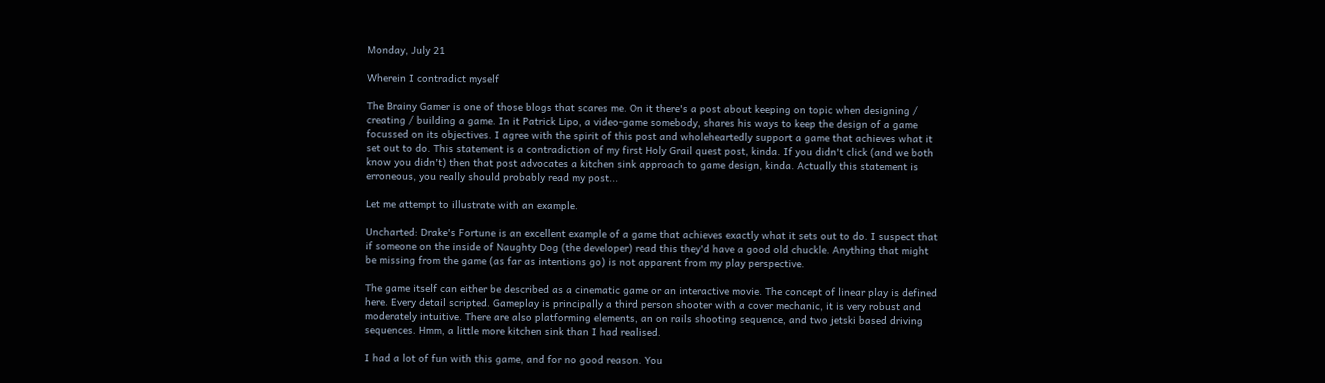Monday, July 21

Wherein I contradict myself

The Brainy Gamer is one of those blogs that scares me. On it there's a post about keeping on topic when designing / creating / building a game. In it Patrick Lipo, a video-game somebody, shares his ways to keep the design of a game focussed on its objectives. I agree with the spirit of this post and wholeheartedly support a game that achieves what it set out to do. This statement is a contradiction of my first Holy Grail quest post, kinda. If you didn't click (and we both know you didn't) then that post advocates a kitchen sink approach to game design, kinda. Actually this statement is erroneous, you really should probably read my post...

Let me attempt to illustrate with an example.

Uncharted: Drake's Fortune is an excellent example of a game that achieves exactly what it sets out to do. I suspect that if someone on the inside of Naughty Dog (the developer) read this they'd have a good old chuckle. Anything that might be missing from the game (as far as intentions go) is not apparent from my play perspective.

The game itself can either be described as a cinematic game or an interactive movie. The concept of linear play is defined here. Every detail scripted. Gameplay is principally a third person shooter with a cover mechanic, it is very robust and moderately intuitive. There are also platforming elements, an on rails shooting sequence, and two jetski based driving sequences. Hmm, a little more kitchen sink than I had realised.

I had a lot of fun with this game, and for no good reason. You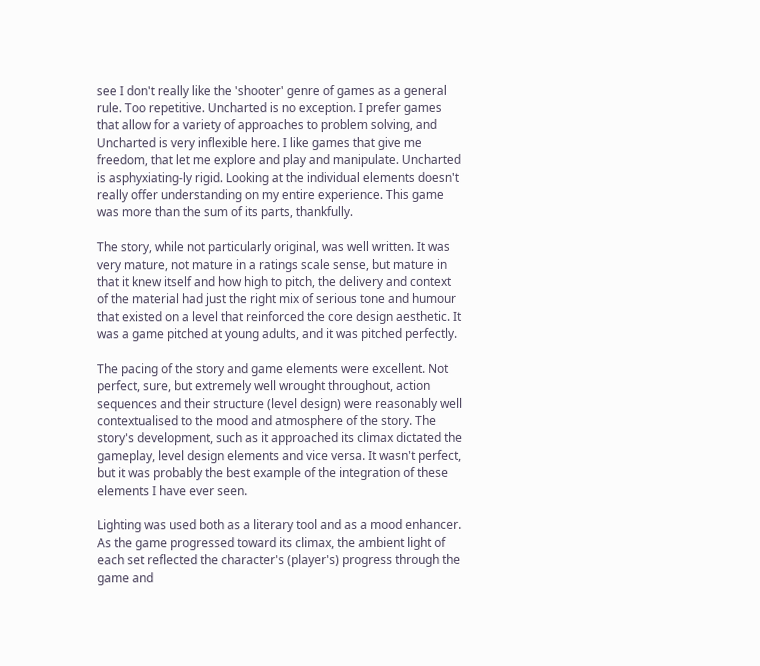see I don't really like the 'shooter' genre of games as a general rule. Too repetitive. Uncharted is no exception. I prefer games that allow for a variety of approaches to problem solving, and Uncharted is very inflexible here. I like games that give me freedom, that let me explore and play and manipulate. Uncharted is asphyxiating-ly rigid. Looking at the individual elements doesn't really offer understanding on my entire experience. This game was more than the sum of its parts, thankfully.

The story, while not particularly original, was well written. It was very mature, not mature in a ratings scale sense, but mature in that it knew itself and how high to pitch, the delivery and context of the material had just the right mix of serious tone and humour that existed on a level that reinforced the core design aesthetic. It was a game pitched at young adults, and it was pitched perfectly.

The pacing of the story and game elements were excellent. Not perfect, sure, but extremely well wrought throughout, action sequences and their structure (level design) were reasonably well contextualised to the mood and atmosphere of the story. The story's development, such as it approached its climax dictated the gameplay, level design elements and vice versa. It wasn't perfect, but it was probably the best example of the integration of these elements I have ever seen.

Lighting was used both as a literary tool and as a mood enhancer. As the game progressed toward its climax, the ambient light of each set reflected the character's (player's) progress through the game and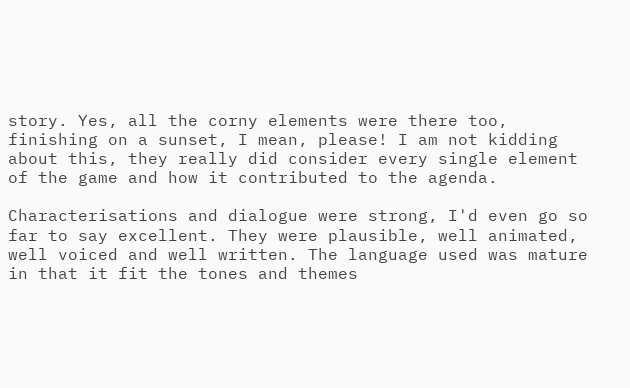story. Yes, all the corny elements were there too, finishing on a sunset, I mean, please! I am not kidding about this, they really did consider every single element of the game and how it contributed to the agenda.

Characterisations and dialogue were strong, I'd even go so far to say excellent. They were plausible, well animated, well voiced and well written. The language used was mature in that it fit the tones and themes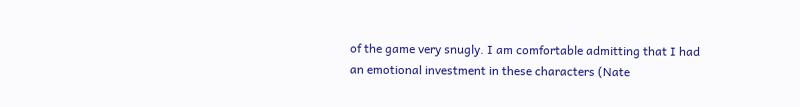of the game very snugly. I am comfortable admitting that I had an emotional investment in these characters (Nate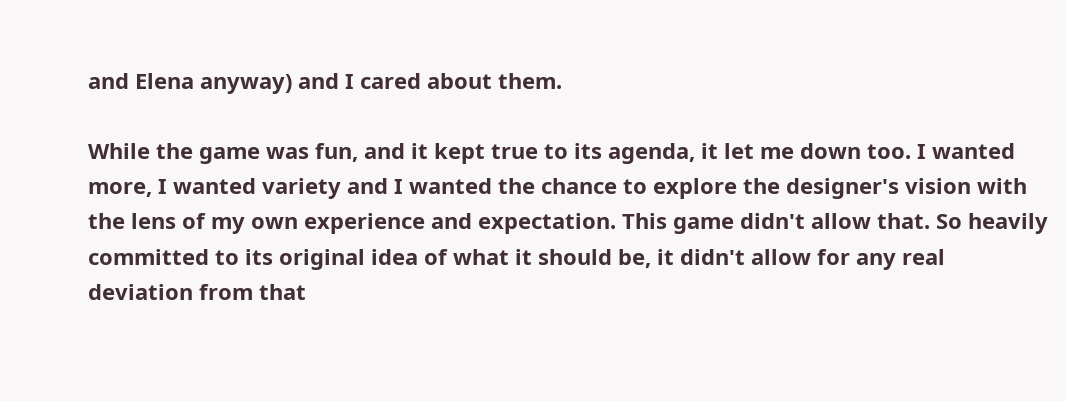and Elena anyway) and I cared about them.

While the game was fun, and it kept true to its agenda, it let me down too. I wanted more, I wanted variety and I wanted the chance to explore the designer's vision with the lens of my own experience and expectation. This game didn't allow that. So heavily committed to its original idea of what it should be, it didn't allow for any real deviation from that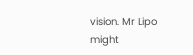vision. Mr Lipo might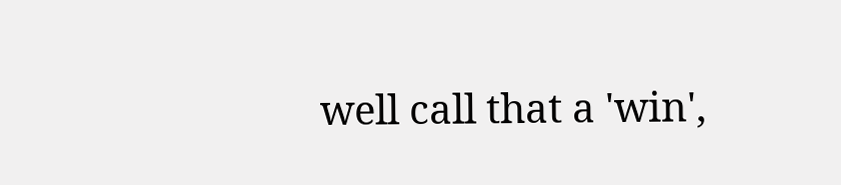well call that a 'win',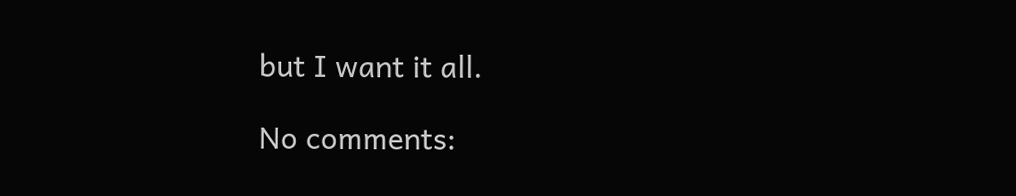but I want it all.

No comments: